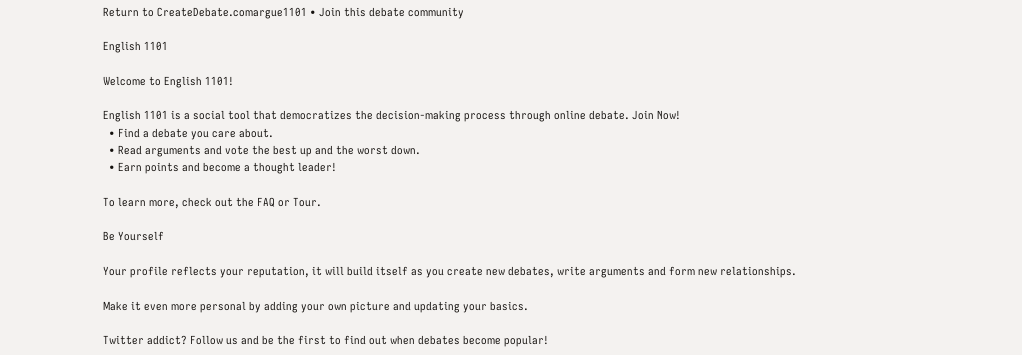Return to CreateDebate.comargue1101 • Join this debate community

English 1101

Welcome to English 1101!

English 1101 is a social tool that democratizes the decision-making process through online debate. Join Now!
  • Find a debate you care about.
  • Read arguments and vote the best up and the worst down.
  • Earn points and become a thought leader!

To learn more, check out the FAQ or Tour.

Be Yourself

Your profile reflects your reputation, it will build itself as you create new debates, write arguments and form new relationships.

Make it even more personal by adding your own picture and updating your basics.

Twitter addict? Follow us and be the first to find out when debates become popular!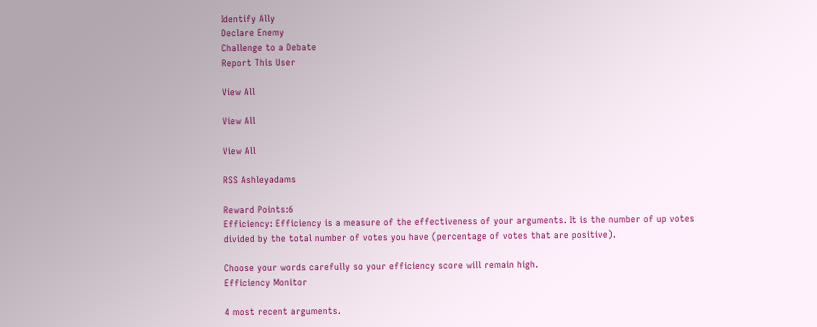Identify Ally
Declare Enemy
Challenge to a Debate
Report This User

View All

View All

View All

RSS Ashleyadams

Reward Points:6
Efficiency: Efficiency is a measure of the effectiveness of your arguments. It is the number of up votes divided by the total number of votes you have (percentage of votes that are positive).

Choose your words carefully so your efficiency score will remain high.
Efficiency Monitor

4 most recent arguments.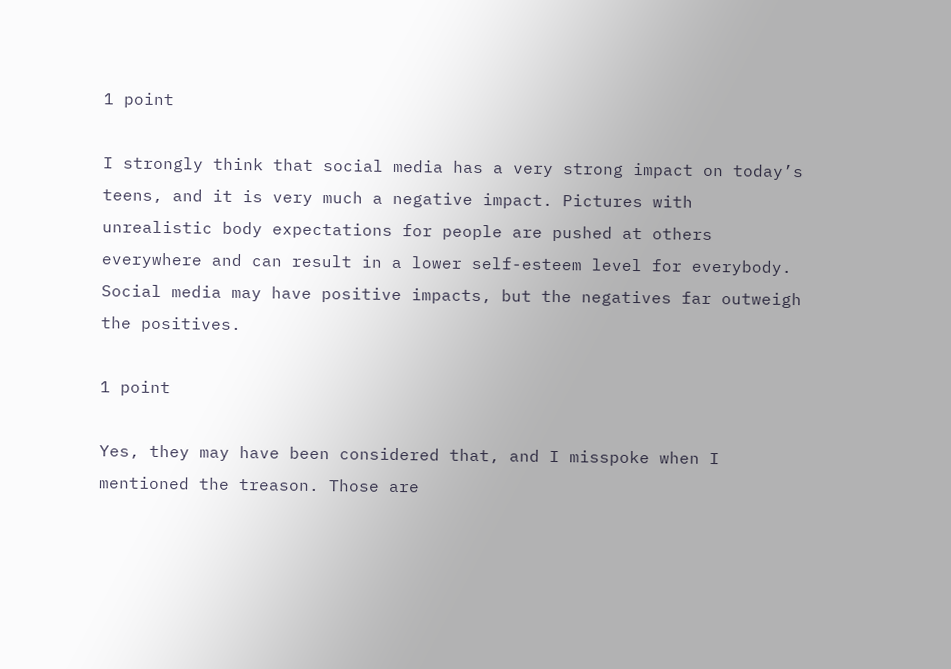1 point

I strongly think that social media has a very strong impact on today’s teens, and it is very much a negative impact. Pictures with unrealistic body expectations for people are pushed at others everywhere and can result in a lower self-esteem level for everybody. Social media may have positive impacts, but the negatives far outweigh the positives.

1 point

Yes, they may have been considered that, and I misspoke when I mentioned the treason. Those are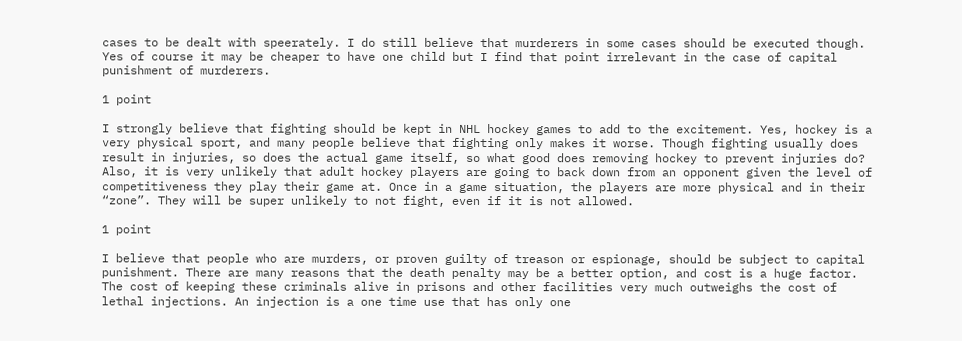cases to be dealt with speerately. I do still believe that murderers in some cases should be executed though. Yes of course it may be cheaper to have one child but I find that point irrelevant in the case of capital punishment of murderers.

1 point

I strongly believe that fighting should be kept in NHL hockey games to add to the excitement. Yes, hockey is a very physical sport, and many people believe that fighting only makes it worse. Though fighting usually does result in injuries, so does the actual game itself, so what good does removing hockey to prevent injuries do? Also, it is very unlikely that adult hockey players are going to back down from an opponent given the level of competitiveness they play their game at. Once in a game situation, the players are more physical and in their “zone”. They will be super unlikely to not fight, even if it is not allowed.

1 point

I believe that people who are murders, or proven guilty of treason or espionage, should be subject to capital punishment. There are many reasons that the death penalty may be a better option, and cost is a huge factor. The cost of keeping these criminals alive in prisons and other facilities very much outweighs the cost of lethal injections. An injection is a one time use that has only one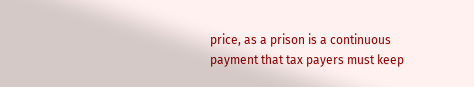price, as a prison is a continuous payment that tax payers must keep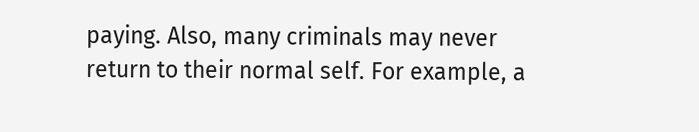paying. Also, many criminals may never return to their normal self. For example, a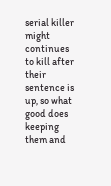serial killer might continues to kill after their sentence is up, so what good does keeping them and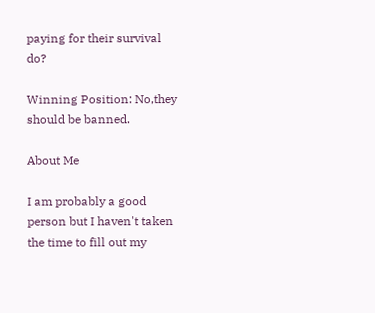paying for their survival do?

Winning Position: No,they should be banned.

About Me

I am probably a good person but I haven't taken the time to fill out my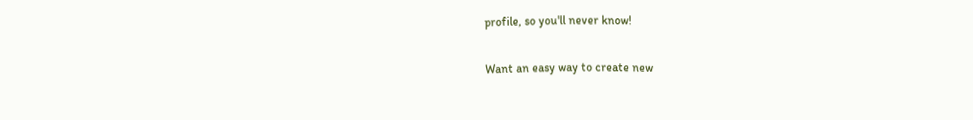profile, so you'll never know!

Want an easy way to create new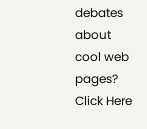debates about cool web pages? Click Here